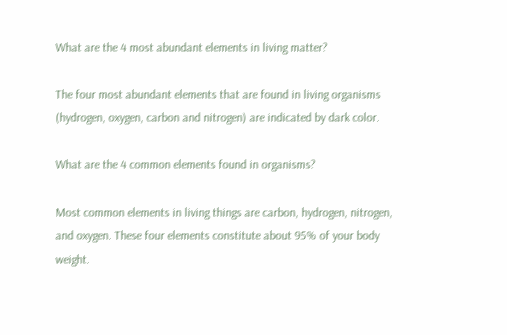What are the 4 most abundant elements in living matter?

The four most abundant elements that are found in living organisms (hydrogen, oxygen, carbon and nitrogen) are indicated by dark color.

What are the 4 common elements found in organisms?

Most common elements in living things are carbon, hydrogen, nitrogen, and oxygen. These four elements constitute about 95% of your body weight.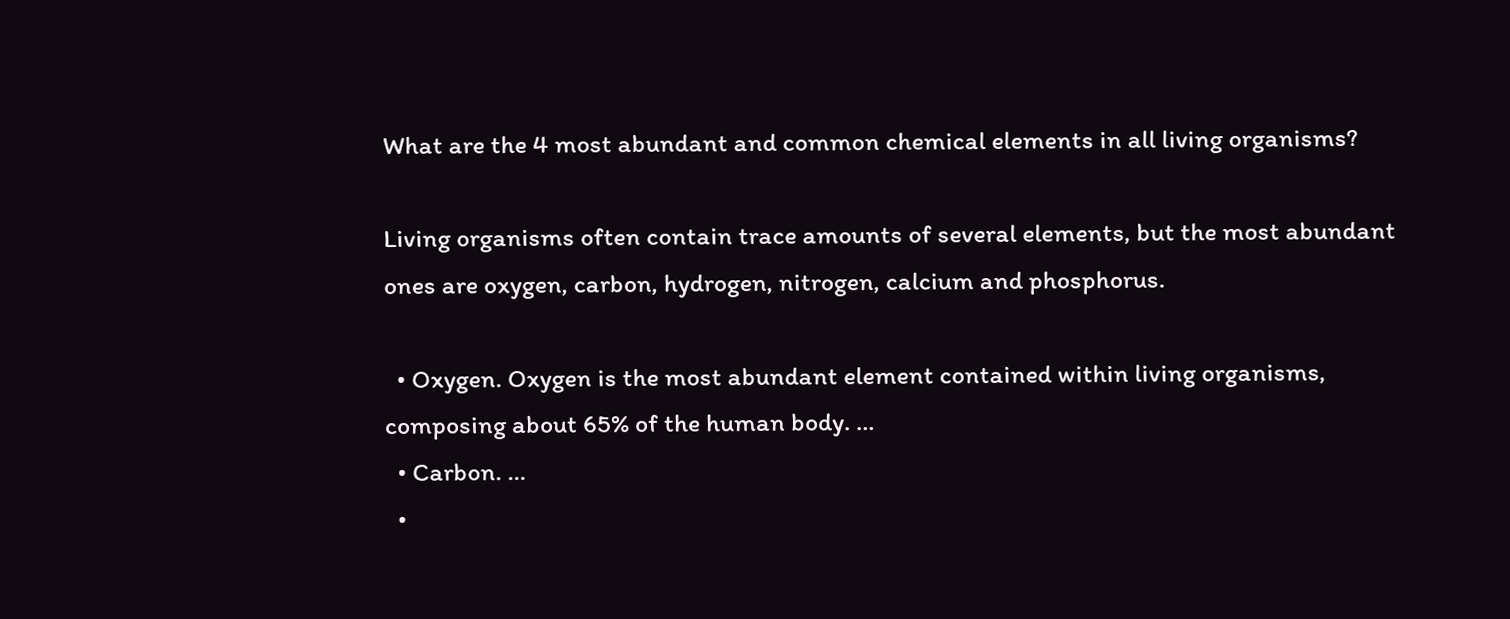What are the 4 most abundant and common chemical elements in all living organisms?

Living organisms often contain trace amounts of several elements, but the most abundant ones are oxygen, carbon, hydrogen, nitrogen, calcium and phosphorus.

  • Oxygen. Oxygen is the most abundant element contained within living organisms, composing about 65% of the human body. …
  • Carbon. …
  •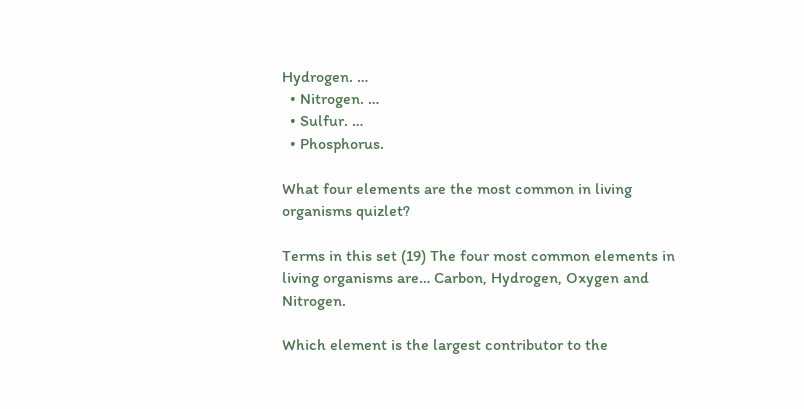Hydrogen. …
  • Nitrogen. …
  • Sulfur. …
  • Phosphorus.

What four elements are the most common in living organisms quizlet?

Terms in this set (19) The four most common elements in living organisms are… Carbon, Hydrogen, Oxygen and Nitrogen.

Which element is the largest contributor to the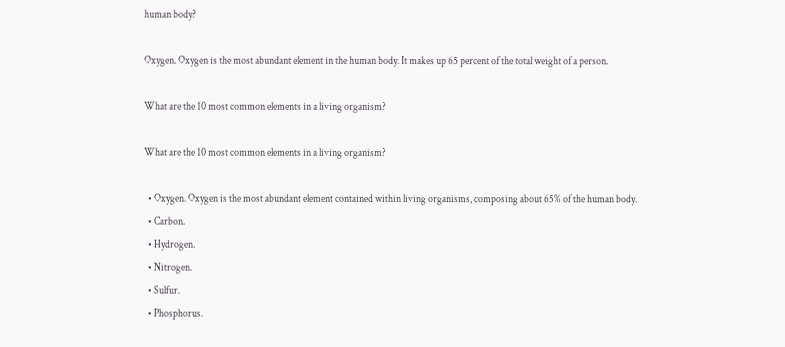human body?

Oxygen. Oxygen is the most abundant element in the human body. It makes up 65 percent of the total weight of a person.

What are the 10 most common elements in a living organism?

What are the 10 most common elements in a living organism?

  • Oxygen. Oxygen is the most abundant element contained within living organisms, composing about 65% of the human body.
  • Carbon.
  • Hydrogen.
  • Nitrogen.
  • Sulfur.
  • Phosphorus.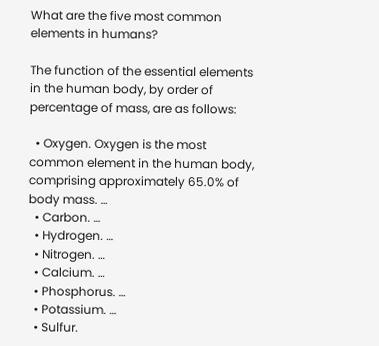What are the five most common elements in humans?

The function of the essential elements in the human body, by order of percentage of mass, are as follows:

  • Oxygen. Oxygen is the most common element in the human body, comprising approximately 65.0% of body mass. …
  • Carbon. …
  • Hydrogen. …
  • Nitrogen. …
  • Calcium. …
  • Phosphorus. …
  • Potassium. …
  • Sulfur.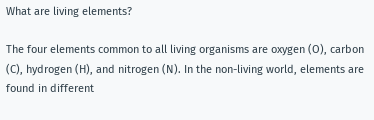What are living elements?

The four elements common to all living organisms are oxygen (O), carbon (C), hydrogen (H), and nitrogen (N). In the non-living world, elements are found in different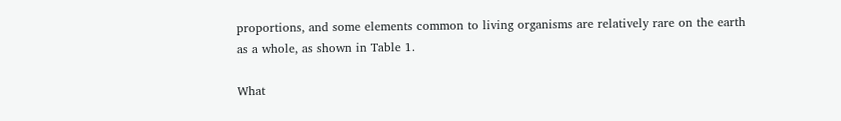proportions, and some elements common to living organisms are relatively rare on the earth as a whole, as shown in Table 1.

What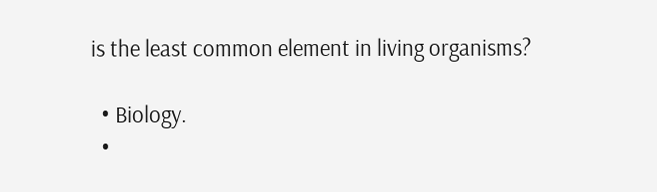is the least common element in living organisms?

  • Biology.
  •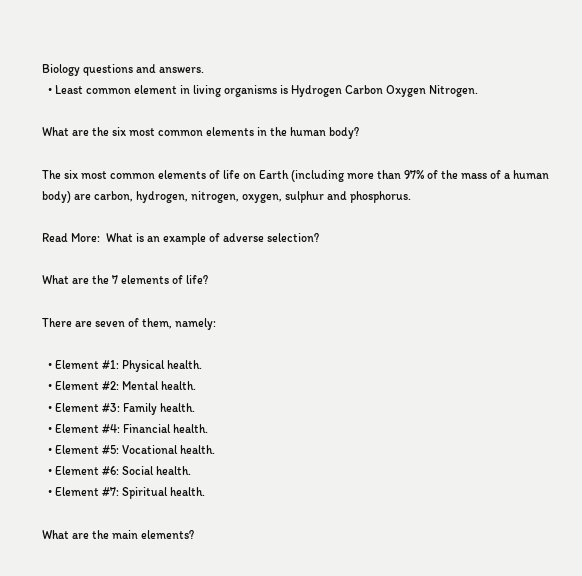Biology questions and answers.
  • Least common element in living organisms is Hydrogen Carbon Oxygen Nitrogen.

What are the six most common elements in the human body?

The six most common elements of life on Earth (including more than 97% of the mass of a human body) are carbon, hydrogen, nitrogen, oxygen, sulphur and phosphorus.

Read More:  What is an example of adverse selection?

What are the 7 elements of life?

There are seven of them, namely:

  • Element #1: Physical health.
  • Element #2: Mental health.
  • Element #3: Family health.
  • Element #4: Financial health.
  • Element #5: Vocational health.
  • Element #6: Social health.
  • Element #7: Spiritual health.

What are the main elements?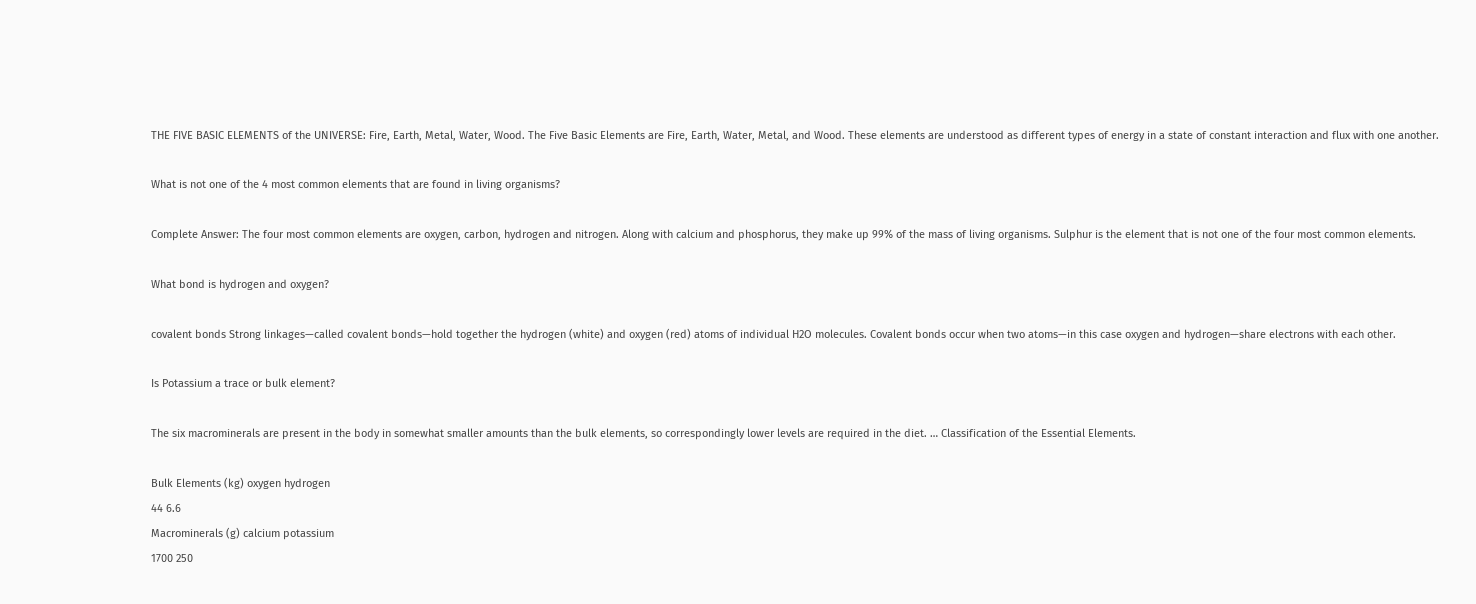THE FIVE BASIC ELEMENTS of the UNIVERSE: Fire, Earth, Metal, Water, Wood. The Five Basic Elements are Fire, Earth, Water, Metal, and Wood. These elements are understood as different types of energy in a state of constant interaction and flux with one another.

What is not one of the 4 most common elements that are found in living organisms?

Complete Answer: The four most common elements are oxygen, carbon, hydrogen and nitrogen. Along with calcium and phosphorus, they make up 99% of the mass of living organisms. Sulphur is the element that is not one of the four most common elements.

What bond is hydrogen and oxygen?

covalent bonds Strong linkages—called covalent bonds—hold together the hydrogen (white) and oxygen (red) atoms of individual H2O molecules. Covalent bonds occur when two atoms—in this case oxygen and hydrogen—share electrons with each other.

Is Potassium a trace or bulk element?

The six macrominerals are present in the body in somewhat smaller amounts than the bulk elements, so correspondingly lower levels are required in the diet. … Classification of the Essential Elements.

Bulk Elements (kg) oxygen hydrogen
44 6.6
Macrominerals (g) calcium potassium
1700 250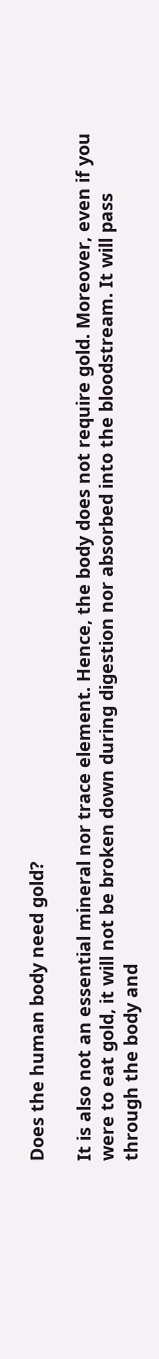Does the human body need gold?

It is also not an essential mineral nor trace element. Hence, the body does not require gold. Moreover, even if you were to eat gold, it will not be broken down during digestion nor absorbed into the bloodstream. It will pass through the body and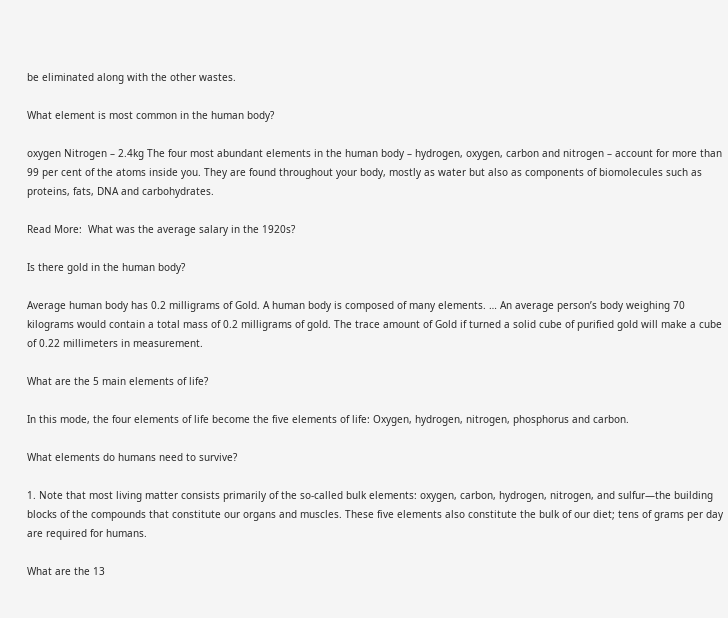be eliminated along with the other wastes.

What element is most common in the human body?

oxygen Nitrogen – 2.4kg The four most abundant elements in the human body – hydrogen, oxygen, carbon and nitrogen – account for more than 99 per cent of the atoms inside you. They are found throughout your body, mostly as water but also as components of biomolecules such as proteins, fats, DNA and carbohydrates.

Read More:  What was the average salary in the 1920s?

Is there gold in the human body?

Average human body has 0.2 milligrams of Gold. A human body is composed of many elements. … An average person’s body weighing 70 kilograms would contain a total mass of 0.2 milligrams of gold. The trace amount of Gold if turned a solid cube of purified gold will make a cube of 0.22 millimeters in measurement.

What are the 5 main elements of life?

In this mode, the four elements of life become the five elements of life: Oxygen, hydrogen, nitrogen, phosphorus and carbon.

What elements do humans need to survive?

1. Note that most living matter consists primarily of the so-called bulk elements: oxygen, carbon, hydrogen, nitrogen, and sulfur—the building blocks of the compounds that constitute our organs and muscles. These five elements also constitute the bulk of our diet; tens of grams per day are required for humans.

What are the 13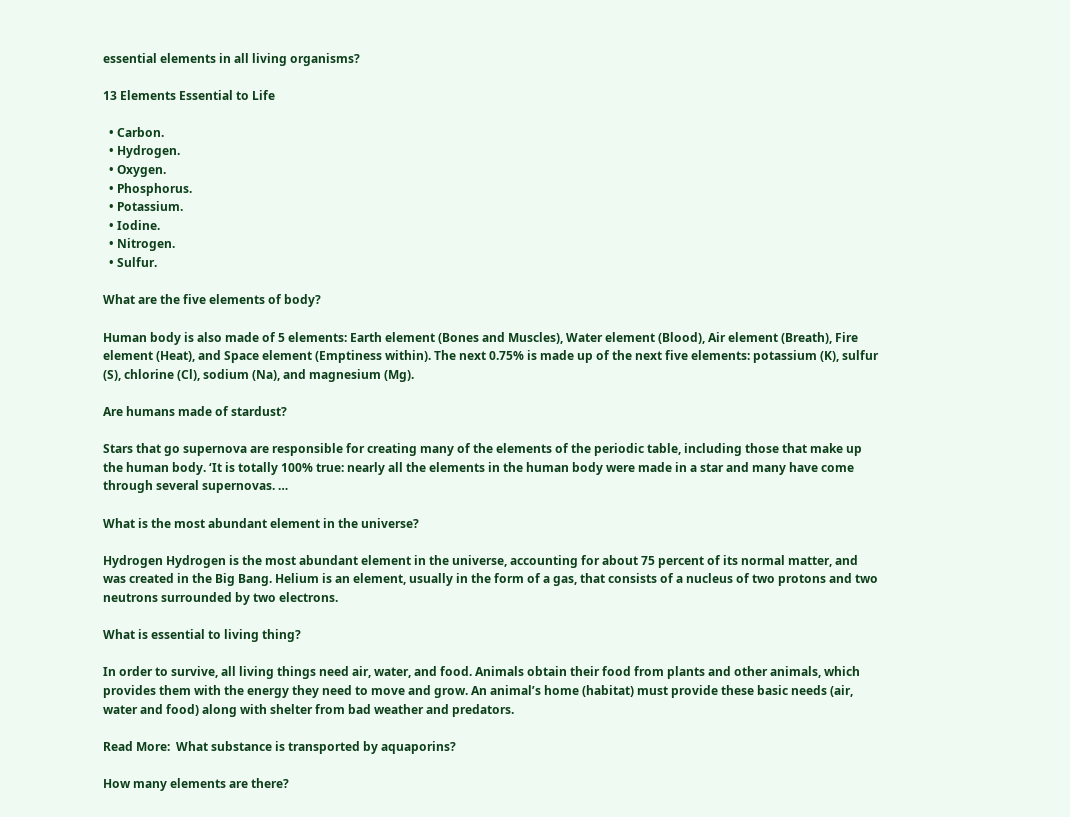essential elements in all living organisms?

13 Elements Essential to Life

  • Carbon.
  • Hydrogen.
  • Oxygen.
  • Phosphorus.
  • Potassium.
  • Iodine.
  • Nitrogen.
  • Sulfur.

What are the five elements of body?

Human body is also made of 5 elements: Earth element (Bones and Muscles), Water element (Blood), Air element (Breath), Fire element (Heat), and Space element (Emptiness within). The next 0.75% is made up of the next five elements: potassium (K), sulfur (S), chlorine (Cl), sodium (Na), and magnesium (Mg).

Are humans made of stardust?

Stars that go supernova are responsible for creating many of the elements of the periodic table, including those that make up the human body. ‘It is totally 100% true: nearly all the elements in the human body were made in a star and many have come through several supernovas. …

What is the most abundant element in the universe?

Hydrogen Hydrogen is the most abundant element in the universe, accounting for about 75 percent of its normal matter, and was created in the Big Bang. Helium is an element, usually in the form of a gas, that consists of a nucleus of two protons and two neutrons surrounded by two electrons.

What is essential to living thing?

In order to survive, all living things need air, water, and food. Animals obtain their food from plants and other animals, which provides them with the energy they need to move and grow. An animal’s home (habitat) must provide these basic needs (air, water and food) along with shelter from bad weather and predators.

Read More:  What substance is transported by aquaporins?

How many elements are there?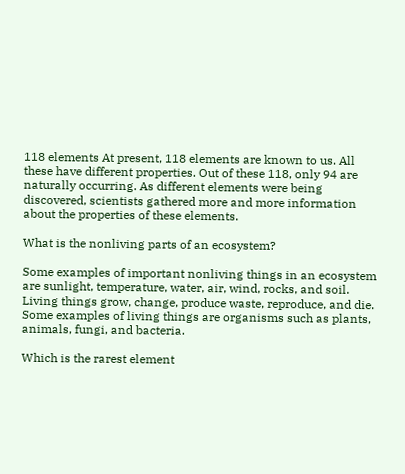118 elements At present, 118 elements are known to us. All these have different properties. Out of these 118, only 94 are naturally occurring. As different elements were being discovered, scientists gathered more and more information about the properties of these elements.

What is the nonliving parts of an ecosystem?

Some examples of important nonliving things in an ecosystem are sunlight, temperature, water, air, wind, rocks, and soil. Living things grow, change, produce waste, reproduce, and die. Some examples of living things are organisms such as plants, animals, fungi, and bacteria.

Which is the rarest element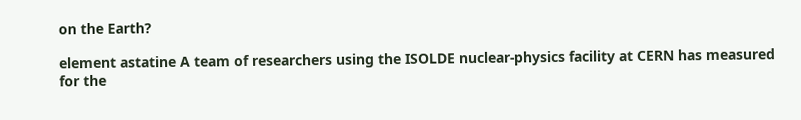on the Earth?

element astatine A team of researchers using the ISOLDE nuclear-physics facility at CERN has measured for the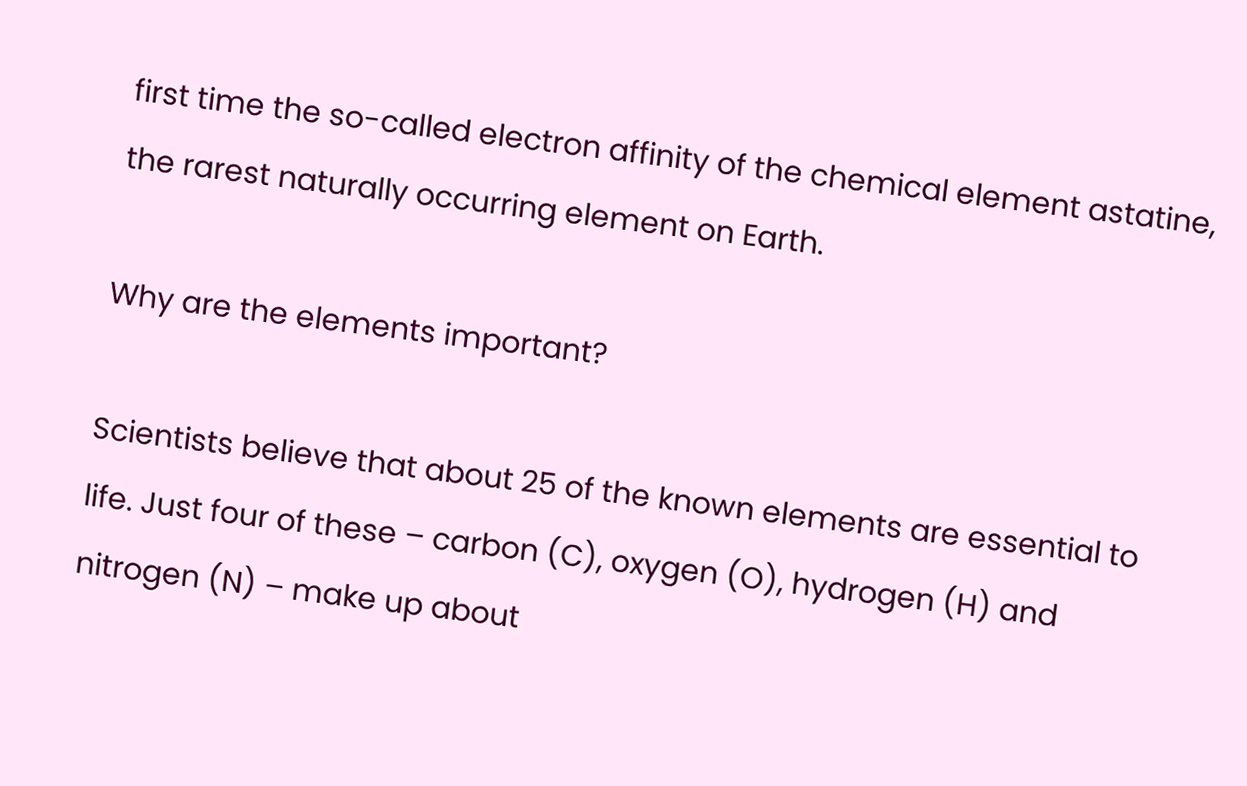first time the so-called electron affinity of the chemical element astatine, the rarest naturally occurring element on Earth.

Why are the elements important?

Scientists believe that about 25 of the known elements are essential to life. Just four of these – carbon (C), oxygen (O), hydrogen (H) and nitrogen (N) – make up about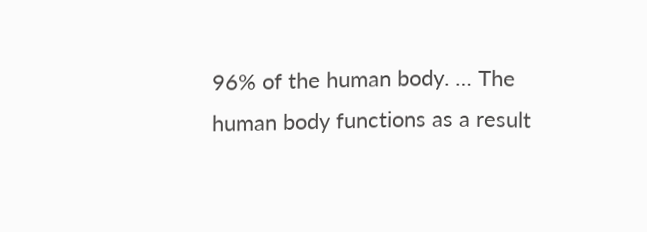96% of the human body. … The human body functions as a result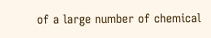of a large number of chemical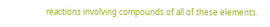reactions involving compounds of all of these elements.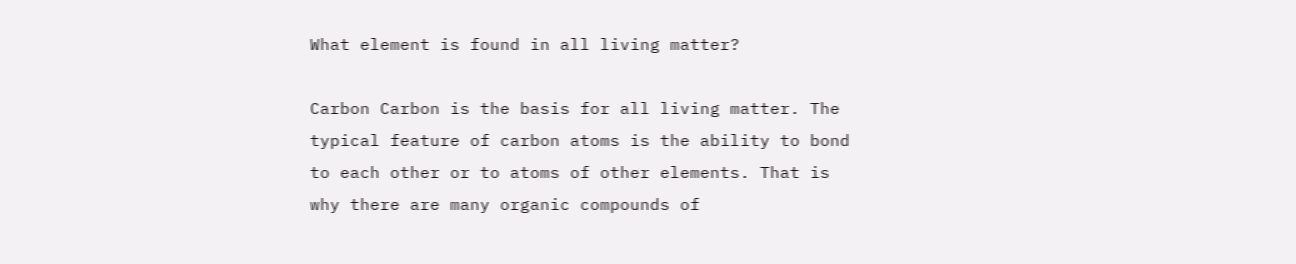What element is found in all living matter?

Carbon Carbon is the basis for all living matter. The typical feature of carbon atoms is the ability to bond to each other or to atoms of other elements. That is why there are many organic compounds of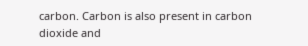carbon. Carbon is also present in carbon dioxide and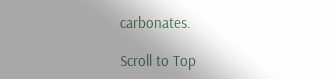carbonates.

Scroll to Top